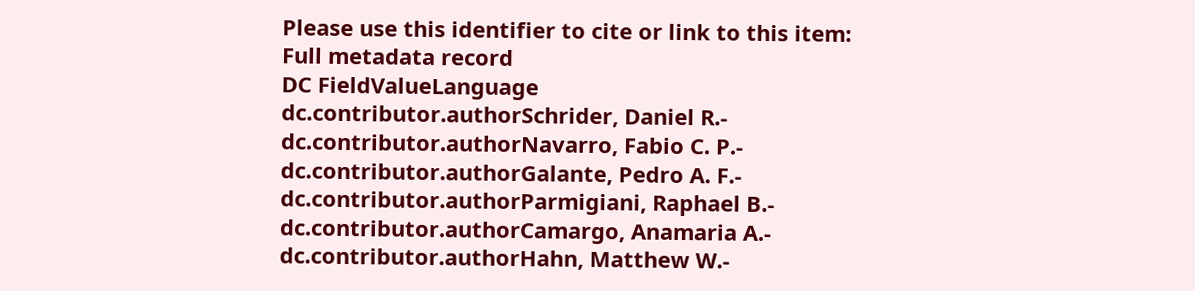Please use this identifier to cite or link to this item:
Full metadata record
DC FieldValueLanguage
dc.contributor.authorSchrider, Daniel R.-
dc.contributor.authorNavarro, Fabio C. P.-
dc.contributor.authorGalante, Pedro A. F.-
dc.contributor.authorParmigiani, Raphael B.-
dc.contributor.authorCamargo, Anamaria A.-
dc.contributor.authorHahn, Matthew W.-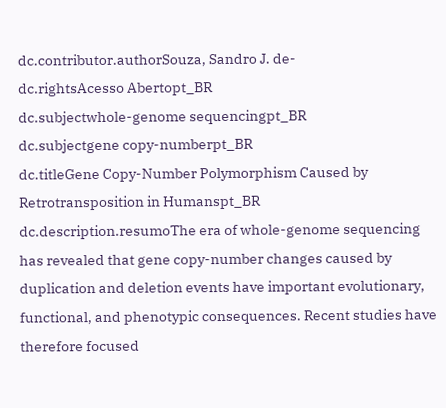dc.contributor.authorSouza, Sandro J. de-
dc.rightsAcesso Abertopt_BR
dc.subjectwhole-genome sequencingpt_BR
dc.subjectgene copy-numberpt_BR
dc.titleGene Copy-Number Polymorphism Caused by Retrotransposition in Humanspt_BR
dc.description.resumoThe era of whole-genome sequencing has revealed that gene copy-number changes caused by duplication and deletion events have important evolutionary, functional, and phenotypic consequences. Recent studies have therefore focused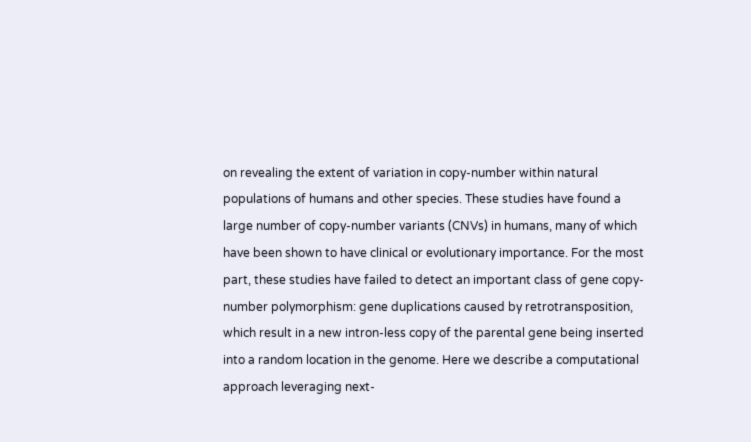on revealing the extent of variation in copy-number within natural populations of humans and other species. These studies have found a large number of copy-number variants (CNVs) in humans, many of which have been shown to have clinical or evolutionary importance. For the most part, these studies have failed to detect an important class of gene copy-number polymorphism: gene duplications caused by retrotransposition, which result in a new intron-less copy of the parental gene being inserted into a random location in the genome. Here we describe a computational approach leveraging next-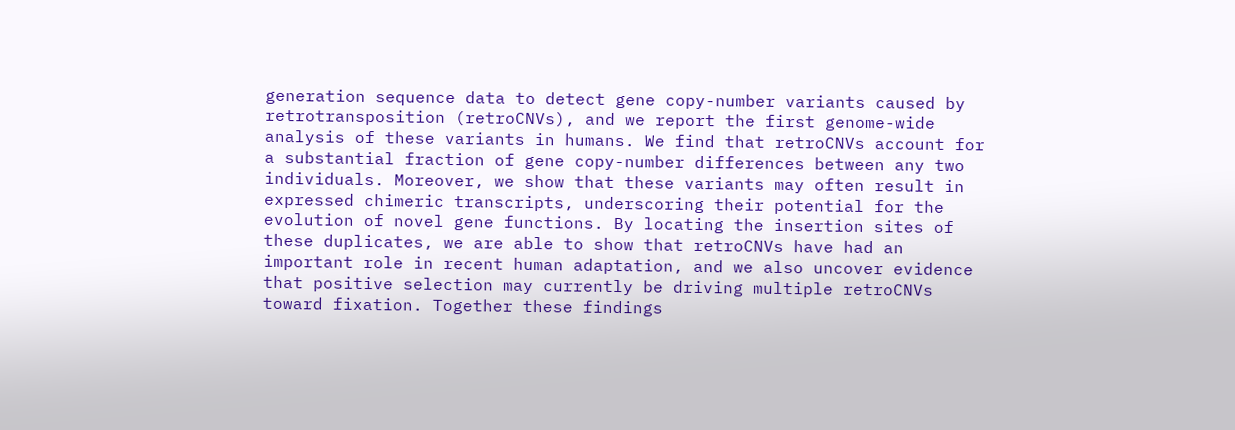generation sequence data to detect gene copy-number variants caused by retrotransposition (retroCNVs), and we report the first genome-wide analysis of these variants in humans. We find that retroCNVs account for a substantial fraction of gene copy-number differences between any two individuals. Moreover, we show that these variants may often result in expressed chimeric transcripts, underscoring their potential for the evolution of novel gene functions. By locating the insertion sites of these duplicates, we are able to show that retroCNVs have had an important role in recent human adaptation, and we also uncover evidence that positive selection may currently be driving multiple retroCNVs toward fixation. Together these findings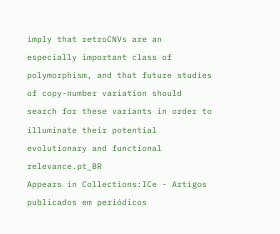imply that retroCNVs are an especially important class of polymorphism, and that future studies of copy-number variation should search for these variants in order to illuminate their potential evolutionary and functional relevance.pt_BR
Appears in Collections:ICe - Artigos publicados em periódicos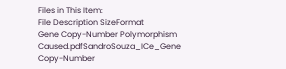Files in This Item:
File Description SizeFormat
Gene Copy-Number Polymorphism Caused.pdfSandroSouza_ICe_Gene Copy-Number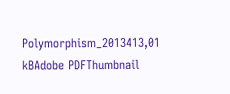Polymorphism_2013413,01 kBAdobe PDFThumbnail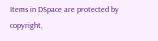Items in DSpace are protected by copyright,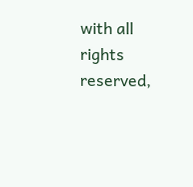with all rights reserved,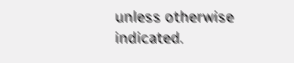unless otherwise indicated.